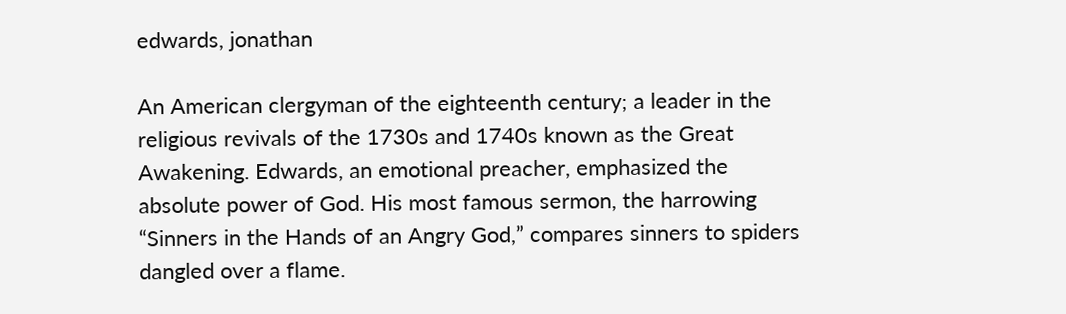edwards, jonathan

An American clergyman of the eighteenth century; a leader in the religious revivals of the 1730s and 1740s known as the Great Awakening. Edwards, an emotional preacher, emphasized the absolute power of God. His most famous sermon, the harrowing “Sinners in the Hands of an Angry God,” compares sinners to spiders dangled over a flame.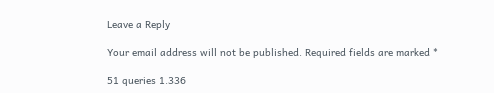Leave a Reply

Your email address will not be published. Required fields are marked *

51 queries 1.336